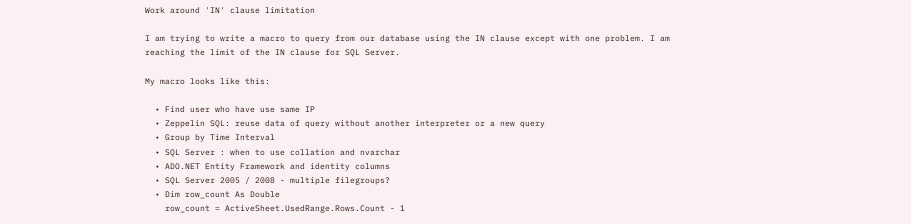Work around 'IN' clause limitation

I am trying to write a macro to query from our database using the IN clause except with one problem. I am reaching the limit of the IN clause for SQL Server.

My macro looks like this:

  • Find user who have use same IP
  • Zeppelin SQL: reuse data of query without another interpreter or a new query
  • Group by Time Interval
  • SQL Server : when to use collation and nvarchar
  • ADO.NET Entity Framework and identity columns
  • SQL Server 2005 / 2008 - multiple filegroups?
  • Dim row_count As Double
    row_count = ActiveSheet.UsedRange.Rows.Count - 1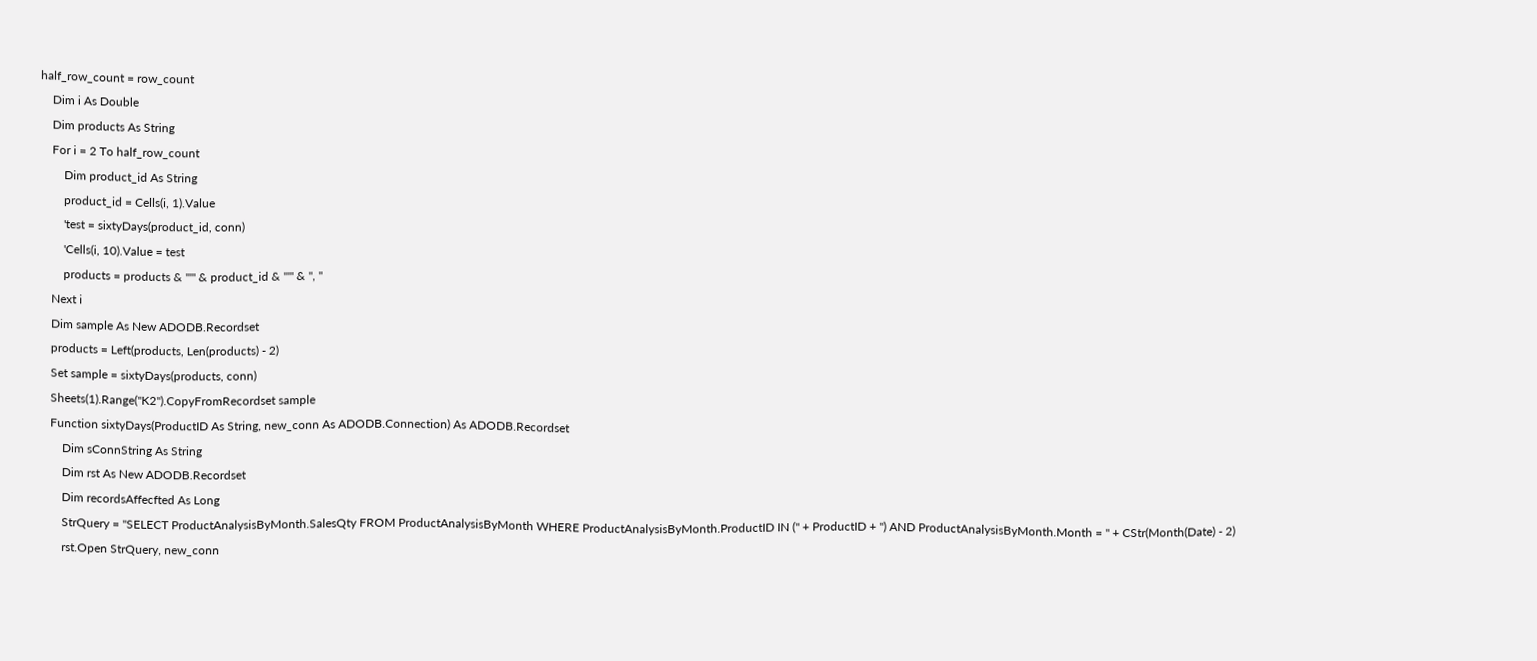half_row_count = row_count
    Dim i As Double
    Dim products As String
    For i = 2 To half_row_count
        Dim product_id As String
        product_id = Cells(i, 1).Value
        'test = sixtyDays(product_id, conn)
        'Cells(i, 10).Value = test
        products = products & "'" & product_id & "'" & ", "
    Next i
    Dim sample As New ADODB.Recordset
    products = Left(products, Len(products) - 2)
    Set sample = sixtyDays(products, conn)
    Sheets(1).Range("K2").CopyFromRecordset sample
    Function sixtyDays(ProductID As String, new_conn As ADODB.Connection) As ADODB.Recordset
        Dim sConnString As String
        Dim rst As New ADODB.Recordset
        Dim recordsAffecfted As Long
        StrQuery = "SELECT ProductAnalysisByMonth.SalesQty FROM ProductAnalysisByMonth WHERE ProductAnalysisByMonth.ProductID IN (" + ProductID + ") AND ProductAnalysisByMonth.Month = " + CStr(Month(Date) - 2)
        rst.Open StrQuery, new_conn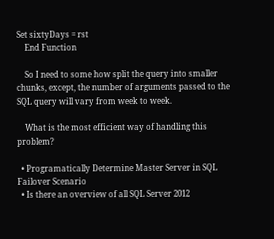Set sixtyDays = rst
    End Function

    So I need to some how split the query into smaller chunks, except, the number of arguments passed to the SQL query will vary from week to week.

    What is the most efficient way of handling this problem?

  • Programatically Determine Master Server in SQL Failover Scenario
  • Is there an overview of all SQL Server 2012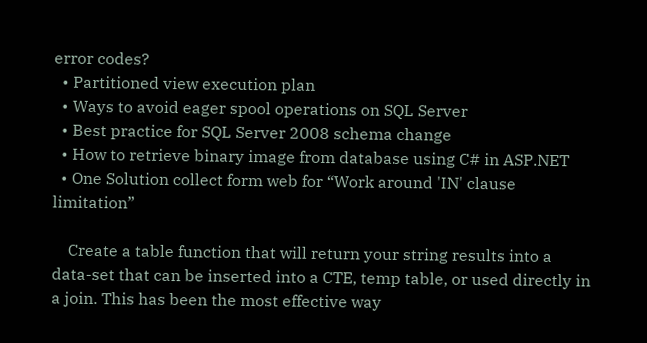error codes?
  • Partitioned view execution plan
  • Ways to avoid eager spool operations on SQL Server
  • Best practice for SQL Server 2008 schema change
  • How to retrieve binary image from database using C# in ASP.NET
  • One Solution collect form web for “Work around 'IN' clause limitation”

    Create a table function that will return your string results into a data-set that can be inserted into a CTE, temp table, or used directly in a join. This has been the most effective way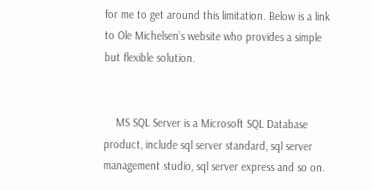for me to get around this limitation. Below is a link to Ole Michelsen’s website who provides a simple but flexible solution.


    MS SQL Server is a Microsoft SQL Database product, include sql server standard, sql server management studio, sql server express and so on.